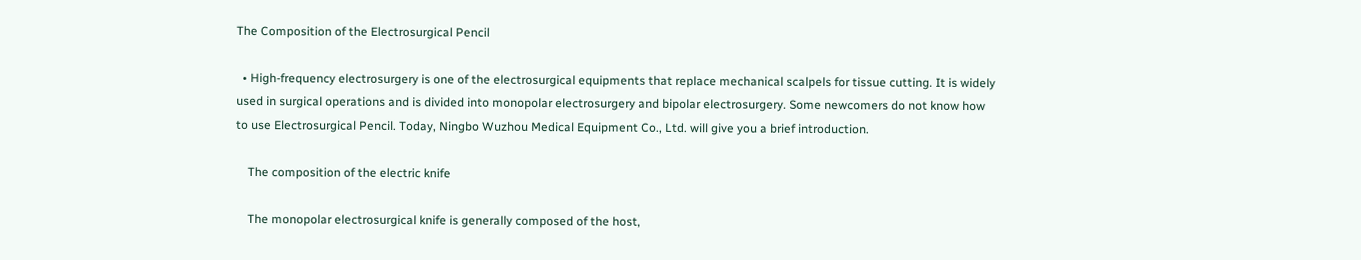The Composition of the Electrosurgical Pencil

  • High-frequency electrosurgery is one of the electrosurgical equipments that replace mechanical scalpels for tissue cutting. It is widely used in surgical operations and is divided into monopolar electrosurgery and bipolar electrosurgery. Some newcomers do not know how to use Electrosurgical Pencil. Today, Ningbo Wuzhou Medical Equipment Co., Ltd. will give you a brief introduction.

    The composition of the electric knife

    The monopolar electrosurgical knife is generally composed of the host,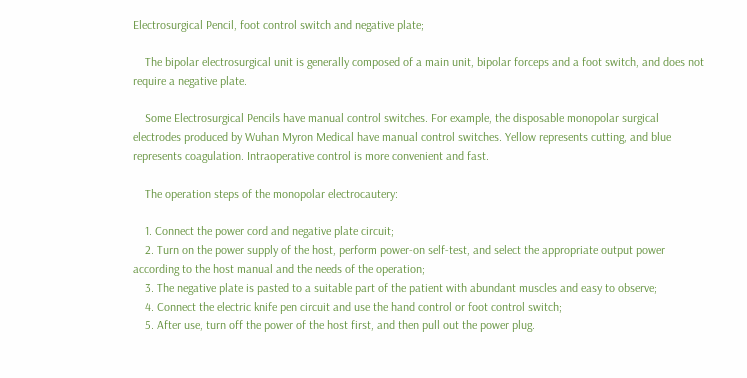Electrosurgical Pencil, foot control switch and negative plate;

    The bipolar electrosurgical unit is generally composed of a main unit, bipolar forceps and a foot switch, and does not require a negative plate.

    Some Electrosurgical Pencils have manual control switches. For example, the disposable monopolar surgical electrodes produced by Wuhan Myron Medical have manual control switches. Yellow represents cutting, and blue represents coagulation. Intraoperative control is more convenient and fast.

    The operation steps of the monopolar electrocautery:

    1. Connect the power cord and negative plate circuit;
    2. Turn on the power supply of the host, perform power-on self-test, and select the appropriate output power according to the host manual and the needs of the operation;
    3. The negative plate is pasted to a suitable part of the patient with abundant muscles and easy to observe;
    4. Connect the electric knife pen circuit and use the hand control or foot control switch;
    5. After use, turn off the power of the host first, and then pull out the power plug.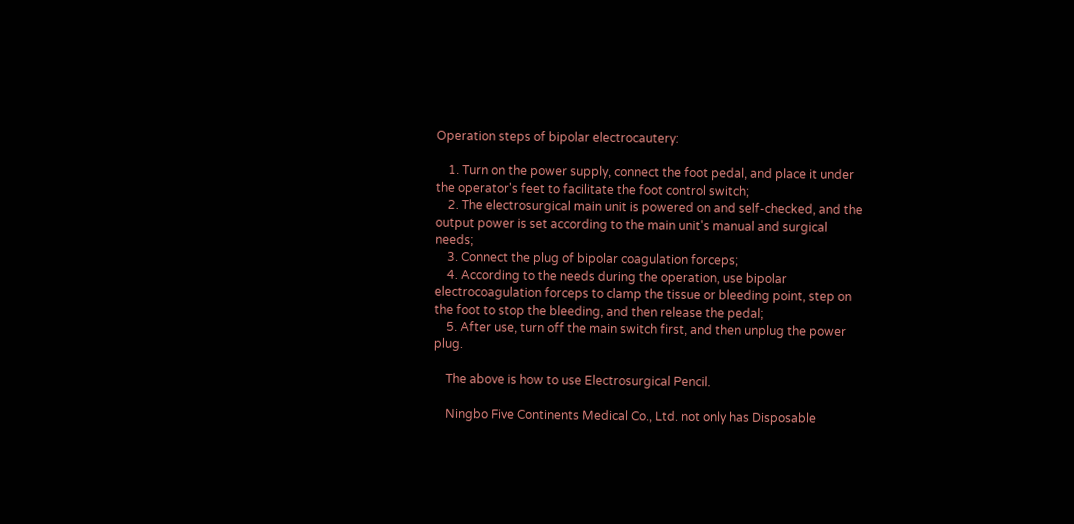Operation steps of bipolar electrocautery:

    1. Turn on the power supply, connect the foot pedal, and place it under the operator's feet to facilitate the foot control switch;
    2. The electrosurgical main unit is powered on and self-checked, and the output power is set according to the main unit's manual and surgical needs;
    3. Connect the plug of bipolar coagulation forceps;
    4. According to the needs during the operation, use bipolar electrocoagulation forceps to clamp the tissue or bleeding point, step on the foot to stop the bleeding, and then release the pedal;
    5. After use, turn off the main switch first, and then unplug the power plug.

    The above is how to use Electrosurgical Pencil.

    Ningbo Five Continents Medical Co., Ltd. not only has Disposable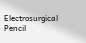Electrosurgical Pencil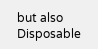but also Disposable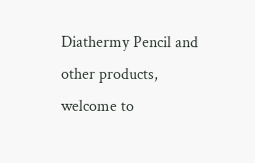Diathermy Pencil and other products, welcome to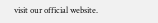visit our official website.